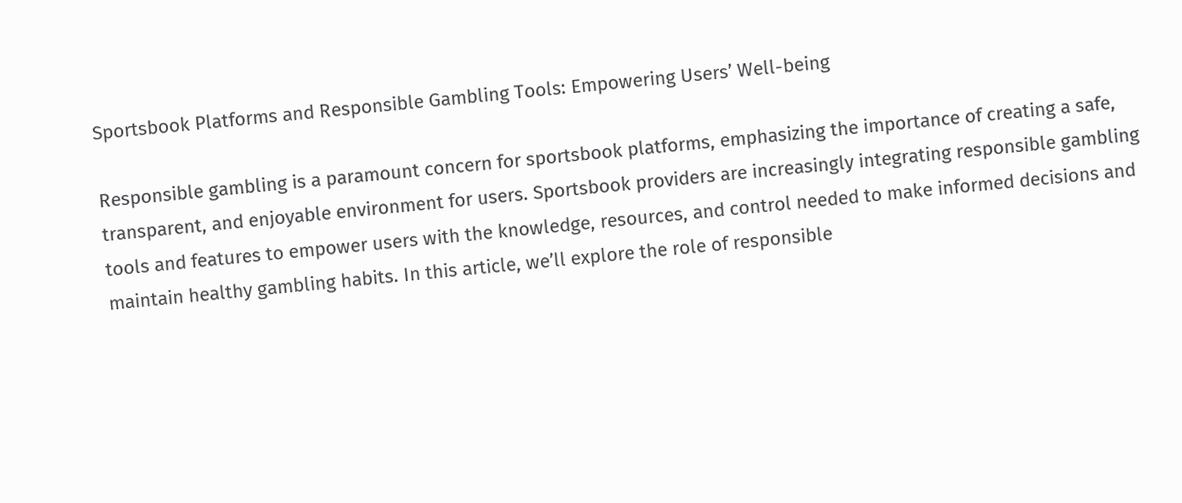Sportsbook Platforms and Responsible Gambling Tools: Empowering Users’ Well-being

Responsible gambling is a paramount concern for sportsbook platforms, emphasizing the importance of creating a safe, transparent, and enjoyable environment for users. Sportsbook providers are increasingly integrating responsible gambling tools and features to empower users with the knowledge, resources, and control needed to make informed decisions and maintain healthy gambling habits. In this article, we’ll explore the role of responsible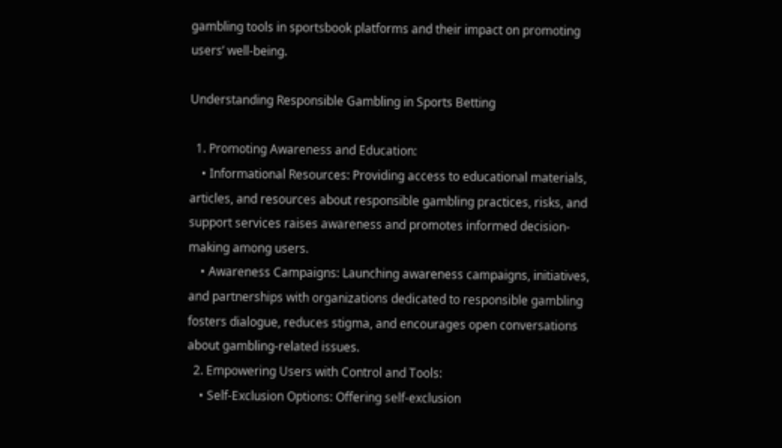gambling tools in sportsbook platforms and their impact on promoting users’ well-being.

Understanding Responsible Gambling in Sports Betting

  1. Promoting Awareness and Education:
    • Informational Resources: Providing access to educational materials, articles, and resources about responsible gambling practices, risks, and support services raises awareness and promotes informed decision-making among users.
    • Awareness Campaigns: Launching awareness campaigns, initiatives, and partnerships with organizations dedicated to responsible gambling fosters dialogue, reduces stigma, and encourages open conversations about gambling-related issues.
  2. Empowering Users with Control and Tools:
    • Self-Exclusion Options: Offering self-exclusion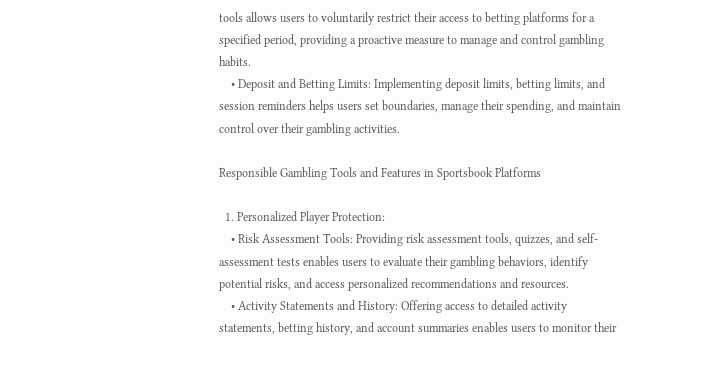tools allows users to voluntarily restrict their access to betting platforms for a specified period, providing a proactive measure to manage and control gambling habits.
    • Deposit and Betting Limits: Implementing deposit limits, betting limits, and session reminders helps users set boundaries, manage their spending, and maintain control over their gambling activities.

Responsible Gambling Tools and Features in Sportsbook Platforms

  1. Personalized Player Protection:
    • Risk Assessment Tools: Providing risk assessment tools, quizzes, and self-assessment tests enables users to evaluate their gambling behaviors, identify potential risks, and access personalized recommendations and resources.
    • Activity Statements and History: Offering access to detailed activity statements, betting history, and account summaries enables users to monitor their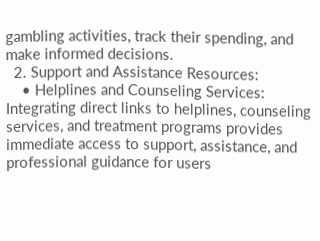gambling activities, track their spending, and make informed decisions.
  2. Support and Assistance Resources:
    • Helplines and Counseling Services: Integrating direct links to helplines, counseling services, and treatment programs provides immediate access to support, assistance, and professional guidance for users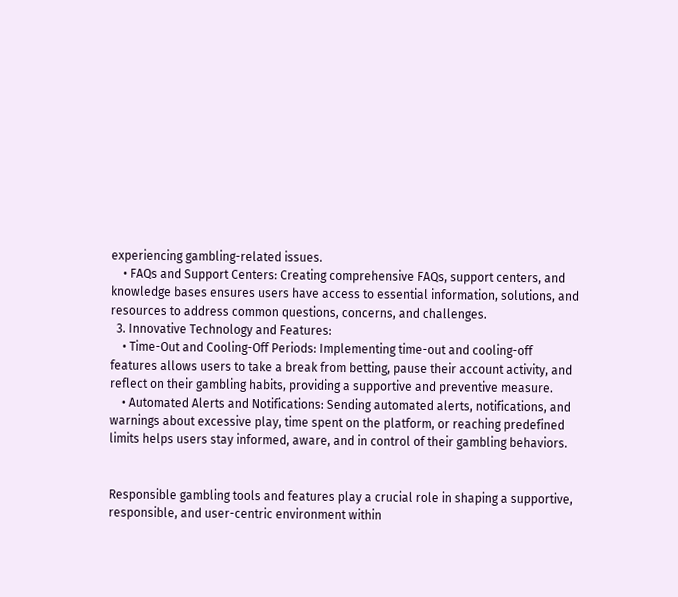experiencing gambling-related issues.
    • FAQs and Support Centers: Creating comprehensive FAQs, support centers, and knowledge bases ensures users have access to essential information, solutions, and resources to address common questions, concerns, and challenges.
  3. Innovative Technology and Features:
    • Time-Out and Cooling-Off Periods: Implementing time-out and cooling-off features allows users to take a break from betting, pause their account activity, and reflect on their gambling habits, providing a supportive and preventive measure.
    • Automated Alerts and Notifications: Sending automated alerts, notifications, and warnings about excessive play, time spent on the platform, or reaching predefined limits helps users stay informed, aware, and in control of their gambling behaviors.


Responsible gambling tools and features play a crucial role in shaping a supportive, responsible, and user-centric environment within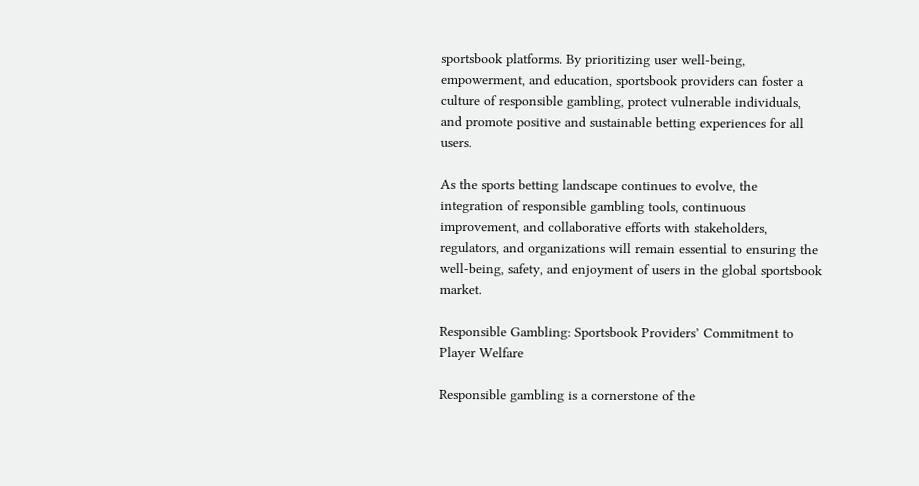sportsbook platforms. By prioritizing user well-being, empowerment, and education, sportsbook providers can foster a culture of responsible gambling, protect vulnerable individuals, and promote positive and sustainable betting experiences for all users.

As the sports betting landscape continues to evolve, the integration of responsible gambling tools, continuous improvement, and collaborative efforts with stakeholders, regulators, and organizations will remain essential to ensuring the well-being, safety, and enjoyment of users in the global sportsbook market.

Responsible Gambling: Sportsbook Providers’ Commitment to Player Welfare

Responsible gambling is a cornerstone of the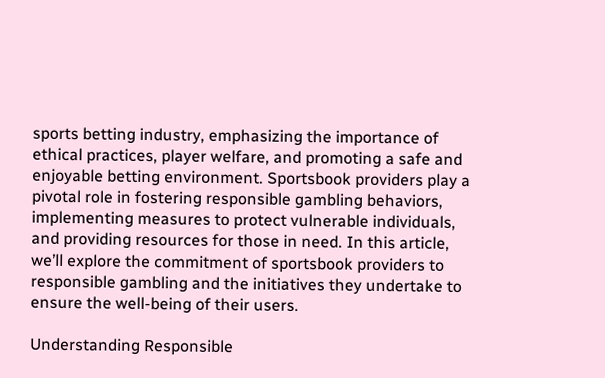sports betting industry, emphasizing the importance of ethical practices, player welfare, and promoting a safe and enjoyable betting environment. Sportsbook providers play a pivotal role in fostering responsible gambling behaviors, implementing measures to protect vulnerable individuals, and providing resources for those in need. In this article, we’ll explore the commitment of sportsbook providers to responsible gambling and the initiatives they undertake to ensure the well-being of their users.

Understanding Responsible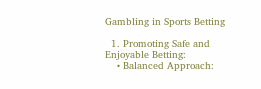Gambling in Sports Betting

  1. Promoting Safe and Enjoyable Betting:
    • Balanced Approach: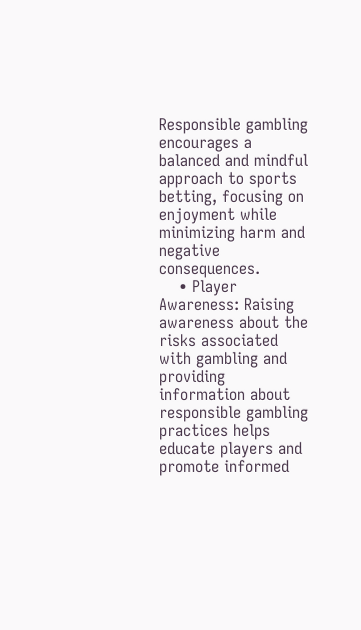Responsible gambling encourages a balanced and mindful approach to sports betting, focusing on enjoyment while minimizing harm and negative consequences.
    • Player Awareness: Raising awareness about the risks associated with gambling and providing information about responsible gambling practices helps educate players and promote informed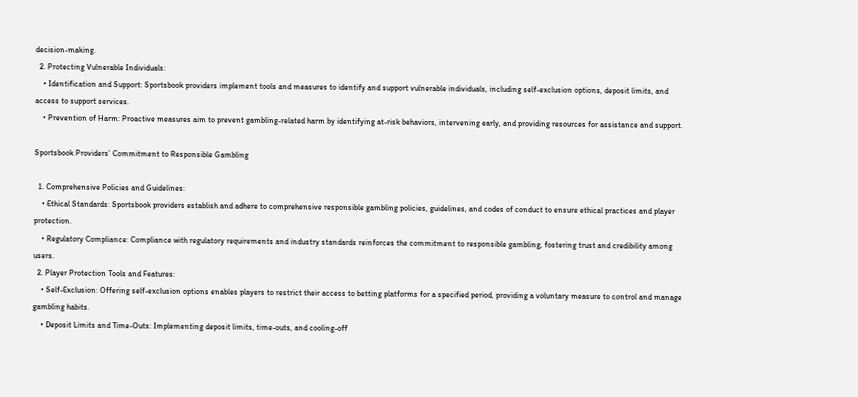decision-making.
  2. Protecting Vulnerable Individuals:
    • Identification and Support: Sportsbook providers implement tools and measures to identify and support vulnerable individuals, including self-exclusion options, deposit limits, and access to support services.
    • Prevention of Harm: Proactive measures aim to prevent gambling-related harm by identifying at-risk behaviors, intervening early, and providing resources for assistance and support.

Sportsbook Providers’ Commitment to Responsible Gambling

  1. Comprehensive Policies and Guidelines:
    • Ethical Standards: Sportsbook providers establish and adhere to comprehensive responsible gambling policies, guidelines, and codes of conduct to ensure ethical practices and player protection.
    • Regulatory Compliance: Compliance with regulatory requirements and industry standards reinforces the commitment to responsible gambling, fostering trust and credibility among users.
  2. Player Protection Tools and Features:
    • Self-Exclusion: Offering self-exclusion options enables players to restrict their access to betting platforms for a specified period, providing a voluntary measure to control and manage gambling habits.
    • Deposit Limits and Time-Outs: Implementing deposit limits, time-outs, and cooling-off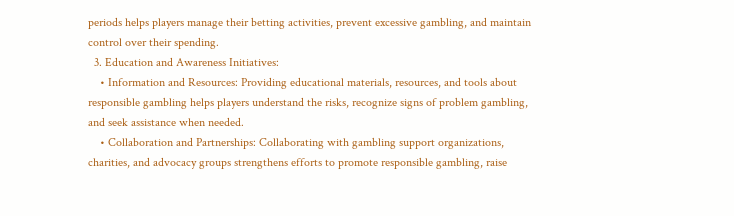periods helps players manage their betting activities, prevent excessive gambling, and maintain control over their spending.
  3. Education and Awareness Initiatives:
    • Information and Resources: Providing educational materials, resources, and tools about responsible gambling helps players understand the risks, recognize signs of problem gambling, and seek assistance when needed.
    • Collaboration and Partnerships: Collaborating with gambling support organizations, charities, and advocacy groups strengthens efforts to promote responsible gambling, raise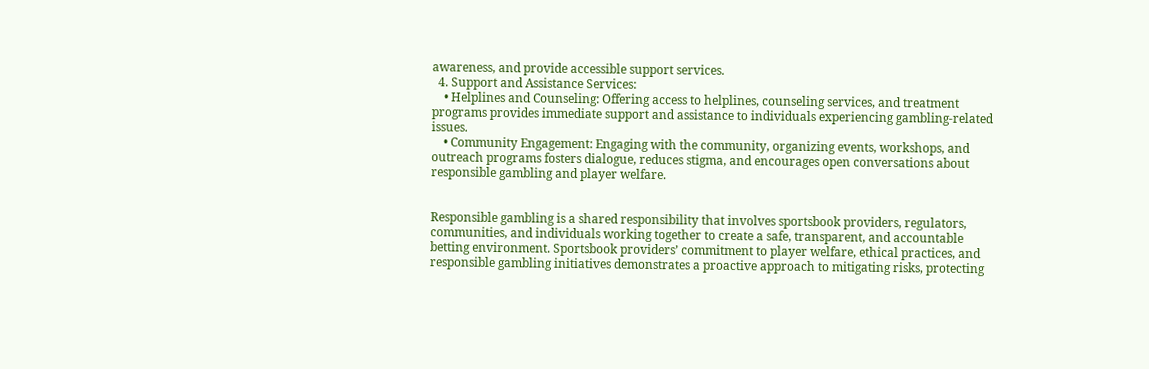awareness, and provide accessible support services.
  4. Support and Assistance Services:
    • Helplines and Counseling: Offering access to helplines, counseling services, and treatment programs provides immediate support and assistance to individuals experiencing gambling-related issues.
    • Community Engagement: Engaging with the community, organizing events, workshops, and outreach programs fosters dialogue, reduces stigma, and encourages open conversations about responsible gambling and player welfare.


Responsible gambling is a shared responsibility that involves sportsbook providers, regulators, communities, and individuals working together to create a safe, transparent, and accountable betting environment. Sportsbook providers’ commitment to player welfare, ethical practices, and responsible gambling initiatives demonstrates a proactive approach to mitigating risks, protecting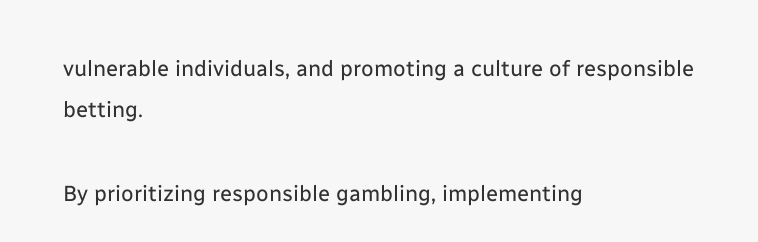vulnerable individuals, and promoting a culture of responsible betting.

By prioritizing responsible gambling, implementing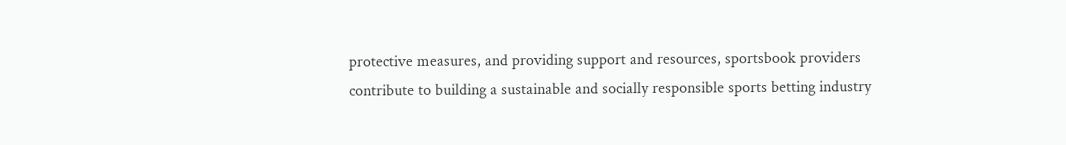protective measures, and providing support and resources, sportsbook providers contribute to building a sustainable and socially responsible sports betting industry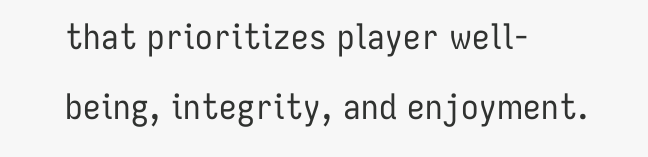that prioritizes player well-being, integrity, and enjoyment.